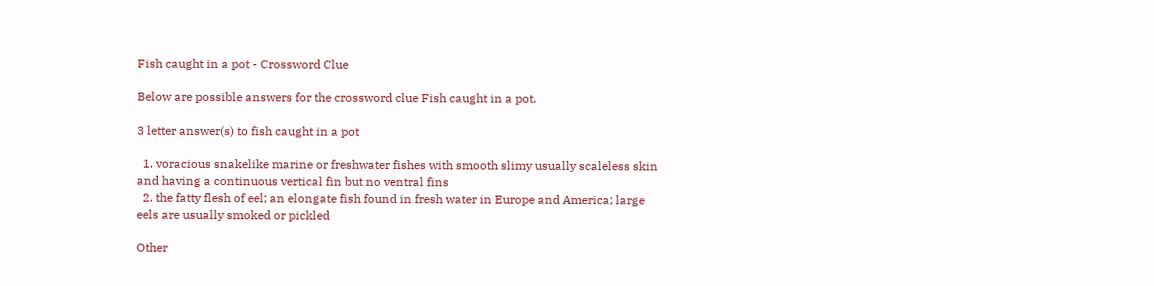Fish caught in a pot - Crossword Clue

Below are possible answers for the crossword clue Fish caught in a pot.

3 letter answer(s) to fish caught in a pot

  1. voracious snakelike marine or freshwater fishes with smooth slimy usually scaleless skin and having a continuous vertical fin but no ventral fins
  2. the fatty flesh of eel; an elongate fish found in fresh water in Europe and America; large eels are usually smoked or pickled

Other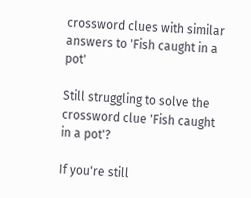crossword clues with similar answers to 'Fish caught in a pot'

Still struggling to solve the crossword clue 'Fish caught in a pot'?

If you're still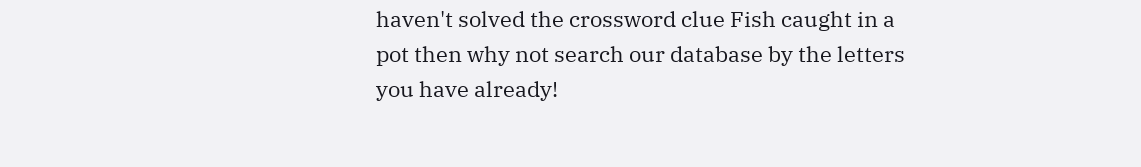haven't solved the crossword clue Fish caught in a pot then why not search our database by the letters you have already!